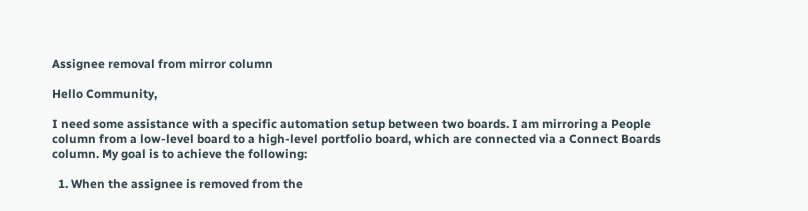Assignee removal from mirror column

Hello Community,

I need some assistance with a specific automation setup between two boards. I am mirroring a People column from a low-level board to a high-level portfolio board, which are connected via a Connect Boards column. My goal is to achieve the following:

  1. When the assignee is removed from the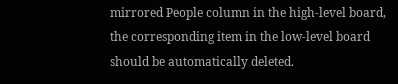mirrored People column in the high-level board, the corresponding item in the low-level board should be automatically deleted.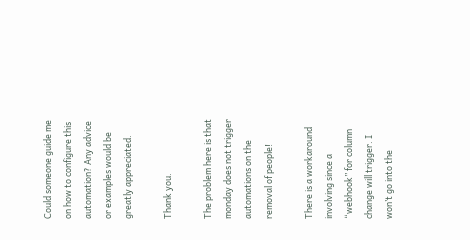Could someone guide me on how to configure this automation? Any advice or examples would be greatly appreciated.

Thank you.

The problem here is that monday does not trigger automations on the removal of people!

There is a workaround involving since a “webhook” for column change will trigger. I won’t go into the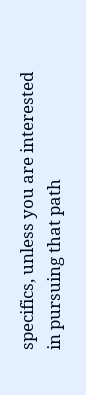specifics, unless you are interested in pursuing that path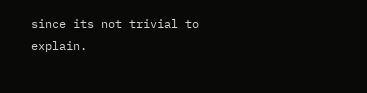since its not trivial to explain.